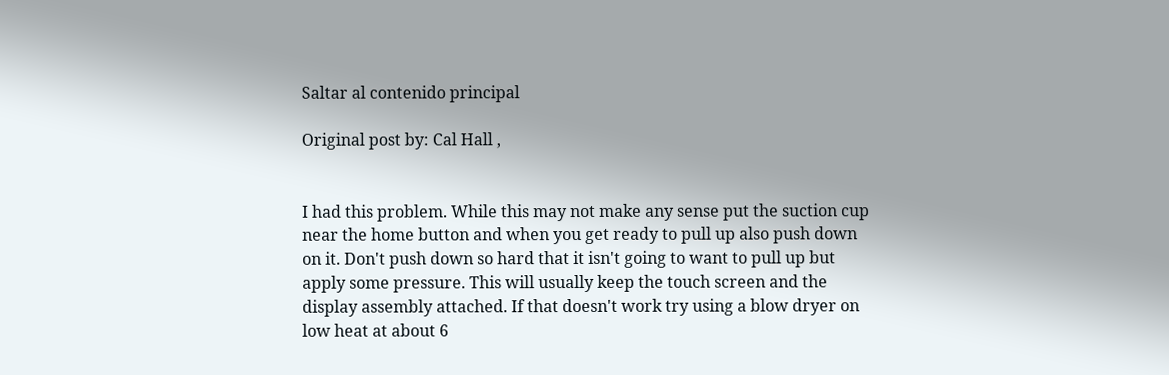Saltar al contenido principal

Original post by: Cal Hall ,


I had this problem. While this may not make any sense put the suction cup near the home button and when you get ready to pull up also push down on it. Don't push down so hard that it isn't going to want to pull up but apply some pressure. This will usually keep the touch screen and the display assembly attached. If that doesn't work try using a blow dryer on low heat at about 6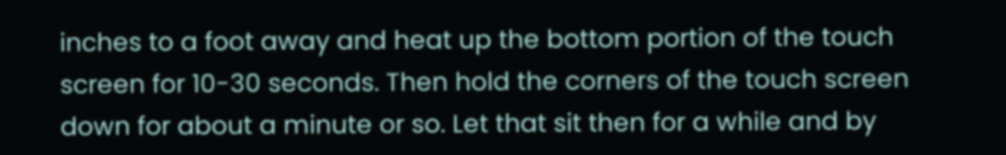inches to a foot away and heat up the bottom portion of the touch screen for 10-30 seconds. Then hold the corners of the touch screen down for about a minute or so. Let that sit then for a while and by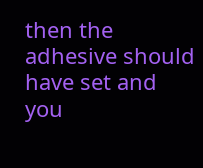then the adhesive should have set and you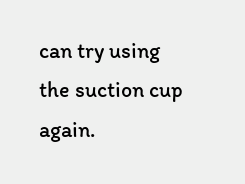can try using the suction cup again.